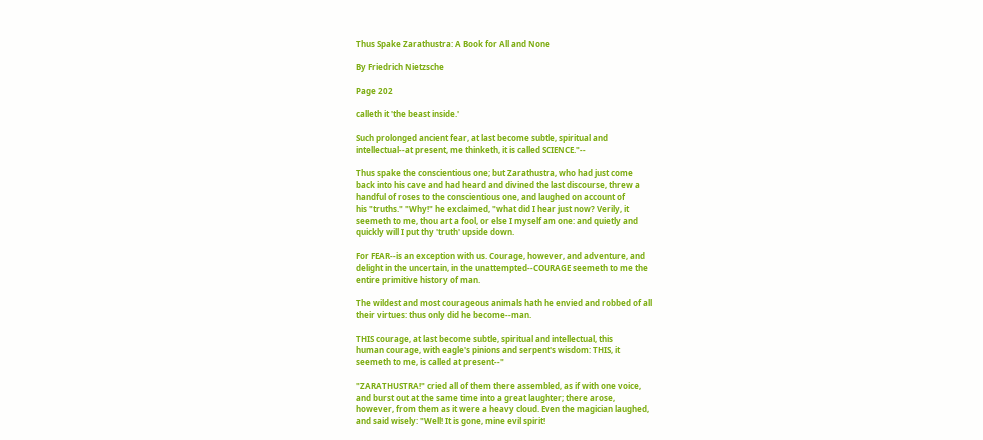Thus Spake Zarathustra: A Book for All and None

By Friedrich Nietzsche

Page 202

calleth it 'the beast inside.'

Such prolonged ancient fear, at last become subtle, spiritual and
intellectual--at present, me thinketh, it is called SCIENCE."--

Thus spake the conscientious one; but Zarathustra, who had just come
back into his cave and had heard and divined the last discourse, threw a
handful of roses to the conscientious one, and laughed on account of
his "truths." "Why!" he exclaimed, "what did I hear just now? Verily, it
seemeth to me, thou art a fool, or else I myself am one: and quietly and
quickly will I put thy 'truth' upside down.

For FEAR--is an exception with us. Courage, however, and adventure, and
delight in the uncertain, in the unattempted--COURAGE seemeth to me the
entire primitive history of man.

The wildest and most courageous animals hath he envied and robbed of all
their virtues: thus only did he become--man.

THIS courage, at last become subtle, spiritual and intellectual, this
human courage, with eagle's pinions and serpent's wisdom: THIS, it
seemeth to me, is called at present--"

"ZARATHUSTRA!" cried all of them there assembled, as if with one voice,
and burst out at the same time into a great laughter; there arose,
however, from them as it were a heavy cloud. Even the magician laughed,
and said wisely: "Well! It is gone, mine evil spirit!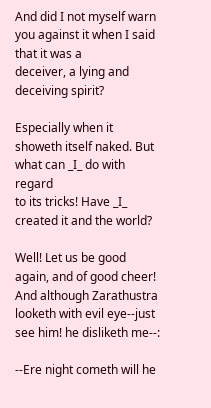And did I not myself warn you against it when I said that it was a
deceiver, a lying and deceiving spirit?

Especially when it showeth itself naked. But what can _I_ do with regard
to its tricks! Have _I_ created it and the world?

Well! Let us be good again, and of good cheer! And although Zarathustra
looketh with evil eye--just see him! he disliketh me--:

--Ere night cometh will he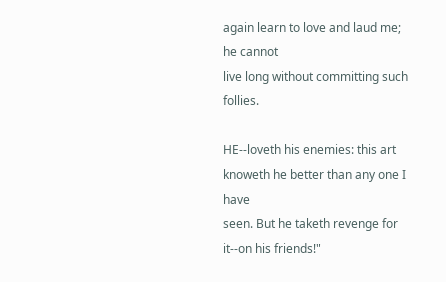again learn to love and laud me; he cannot
live long without committing such follies.

HE--loveth his enemies: this art knoweth he better than any one I have
seen. But he taketh revenge for it--on his friends!"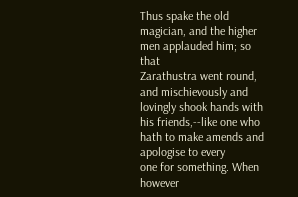Thus spake the old magician, and the higher men applauded him; so that
Zarathustra went round, and mischievously and lovingly shook hands with
his friends,--like one who hath to make amends and apologise to every
one for something. When however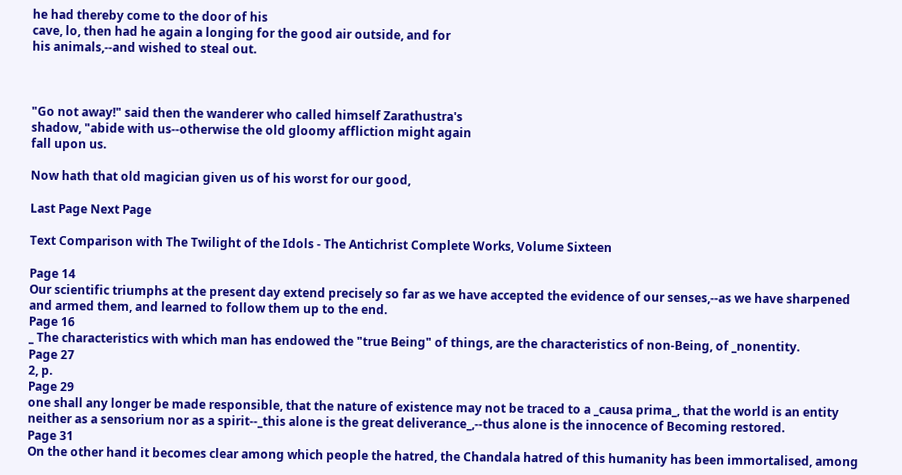he had thereby come to the door of his
cave, lo, then had he again a longing for the good air outside, and for
his animals,--and wished to steal out.



"Go not away!" said then the wanderer who called himself Zarathustra's
shadow, "abide with us--otherwise the old gloomy affliction might again
fall upon us.

Now hath that old magician given us of his worst for our good,

Last Page Next Page

Text Comparison with The Twilight of the Idols - The Antichrist Complete Works, Volume Sixteen

Page 14
Our scientific triumphs at the present day extend precisely so far as we have accepted the evidence of our senses,--as we have sharpened and armed them, and learned to follow them up to the end.
Page 16
_ The characteristics with which man has endowed the "true Being" of things, are the characteristics of non-Being, of _nonentity.
Page 27
2, p.
Page 29
one shall any longer be made responsible, that the nature of existence may not be traced to a _causa prima_, that the world is an entity neither as a sensorium nor as a spirit--_this alone is the great deliverance_,--thus alone is the innocence of Becoming restored.
Page 31
On the other hand it becomes clear among which people the hatred, the Chandala hatred of this humanity has been immortalised, among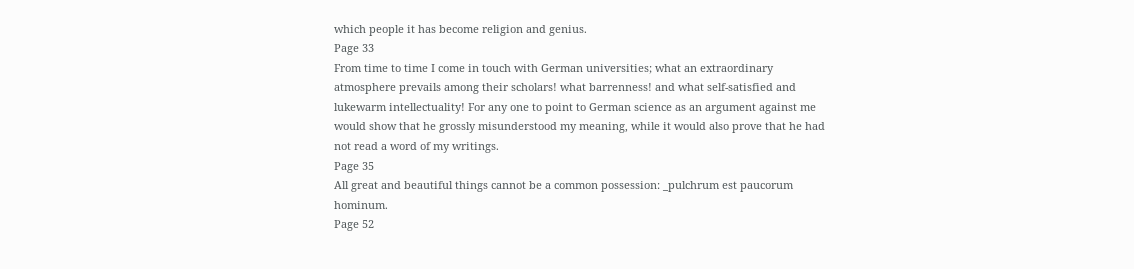which people it has become religion and genius.
Page 33
From time to time I come in touch with German universities; what an extraordinary atmosphere prevails among their scholars! what barrenness! and what self-satisfied and lukewarm intellectuality! For any one to point to German science as an argument against me would show that he grossly misunderstood my meaning, while it would also prove that he had not read a word of my writings.
Page 35
All great and beautiful things cannot be a common possession: _pulchrum est paucorum hominum.
Page 52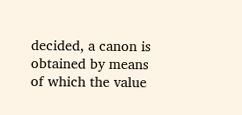decided, a canon is obtained by means of which the value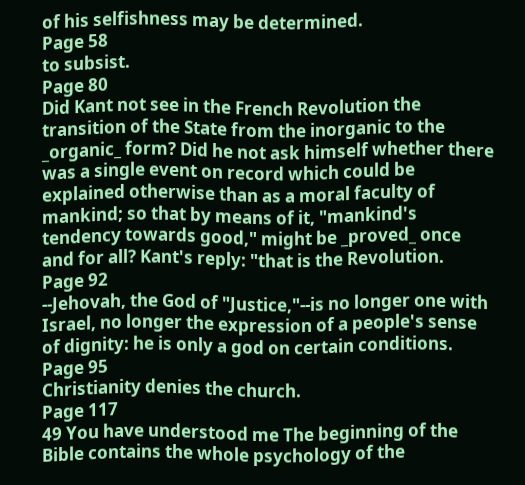of his selfishness may be determined.
Page 58
to subsist.
Page 80
Did Kant not see in the French Revolution the transition of the State from the inorganic to the _organic_ form? Did he not ask himself whether there was a single event on record which could be explained otherwise than as a moral faculty of mankind; so that by means of it, "mankind's tendency towards good," might be _proved_ once and for all? Kant's reply: "that is the Revolution.
Page 92
--Jehovah, the God of "Justice,"--is no longer one with Israel, no longer the expression of a people's sense of dignity: he is only a god on certain conditions.
Page 95
Christianity denies the church.
Page 117
49 You have understood me The beginning of the Bible contains the whole psychology of the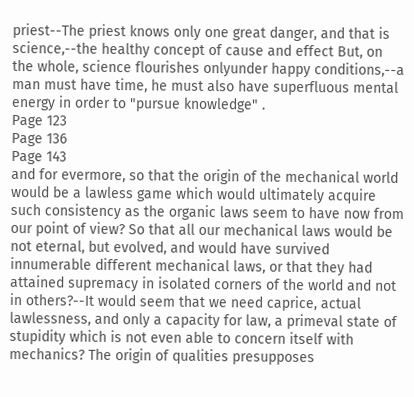priest--The priest knows only one great danger, and that is science,--the healthy concept of cause and effect But, on the whole, science flourishes onlyunder happy conditions,--a man must have time, he must also have superfluous mental energy in order to "pursue knowledge" .
Page 123
Page 136
Page 143
and for evermore, so that the origin of the mechanical world would be a lawless game which would ultimately acquire such consistency as the organic laws seem to have now from our point of view? So that all our mechanical laws would be not eternal, but evolved, and would have survived innumerable different mechanical laws, or that they had attained supremacy in isolated corners of the world and not in others?--It would seem that we need caprice, actual lawlessness, and only a capacity for law, a primeval state of stupidity which is not even able to concern itself with mechanics? The origin of qualities presupposes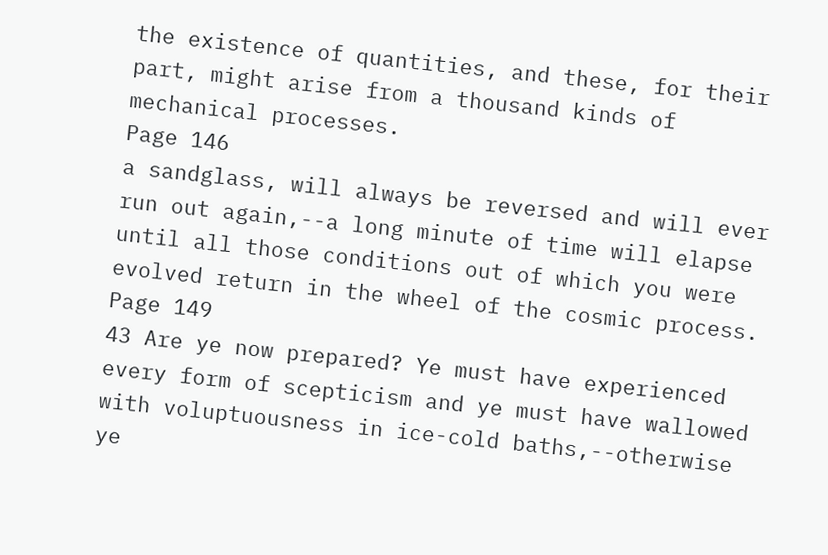the existence of quantities, and these, for their part, might arise from a thousand kinds of mechanical processes.
Page 146
a sandglass, will always be reversed and will ever run out again,--a long minute of time will elapse until all those conditions out of which you were evolved return in the wheel of the cosmic process.
Page 149
43 Are ye now prepared? Ye must have experienced every form of scepticism and ye must have wallowed with voluptuousness in ice-cold baths,--otherwise ye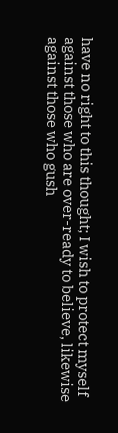have no right to this thought; I wish to protect myself against those who are over-ready to believe, likewise against those who gush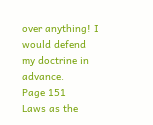over anything! I would defend my doctrine in advance.
Page 151
Laws as the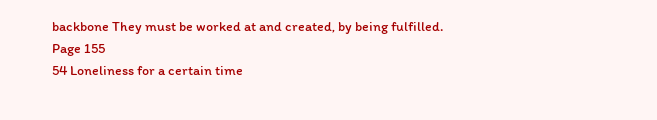backbone They must be worked at and created, by being fulfilled.
Page 155
54 Loneliness for a certain time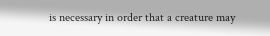is necessary in order that a creature may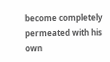become completely permeated with his own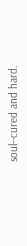soul--cured and hard.